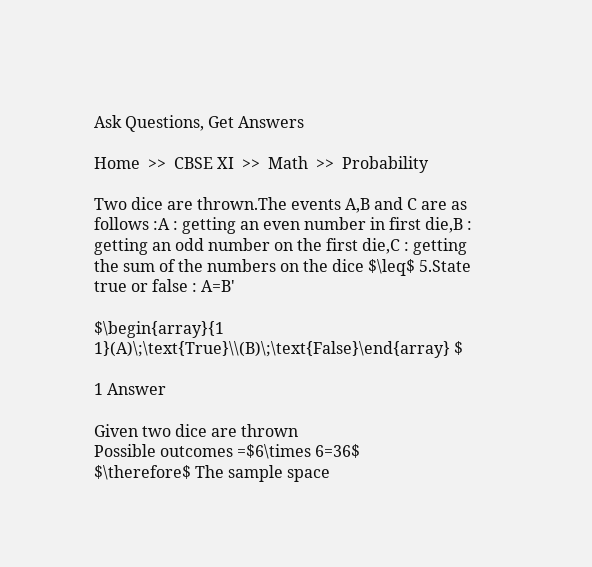Ask Questions, Get Answers

Home  >>  CBSE XI  >>  Math  >>  Probability

Two dice are thrown.The events A,B and C are as follows :A : getting an even number in first die,B : getting an odd number on the first die,C : getting the sum of the numbers on the dice $\leq$ 5.State true or false : A=B'

$\begin{array}{1 1}(A)\;\text{True}\\(B)\;\text{False}\end{array} $

1 Answer

Given two dice are thrown
Possible outcomes =$6\times 6=36$
$\therefore$ The sample space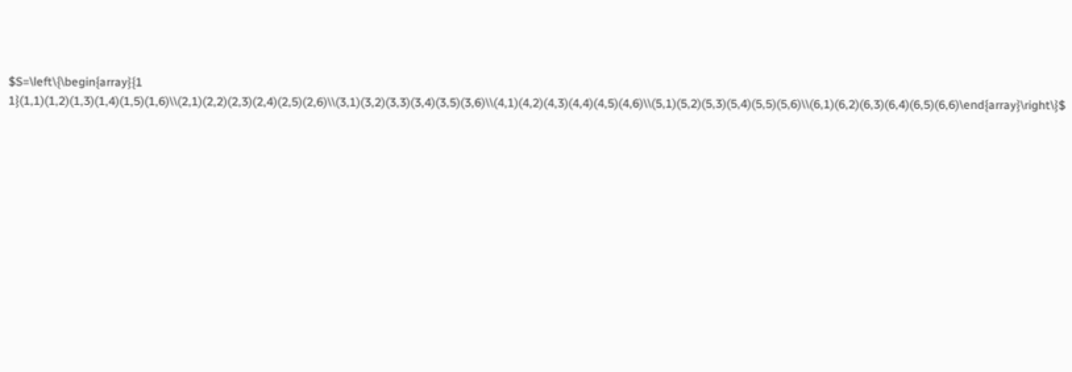$S=\left\{\begin{array}{1 1}(1,1)(1,2)(1,3)(1,4)(1,5)(1,6)\\(2,1)(2,2)(2,3)(2,4)(2,5)(2,6)\\(3,1)(3,2)(3,3)(3,4)(3,5)(3,6)\\(4,1)(4,2)(4,3)(4,4)(4,5)(4,6)\\(5,1)(5,2)(5,3)(5,4)(5,5)(5,6)\\(6,1)(6,2)(6,3)(6,4)(6,5)(6,6)\end{array}\right\}$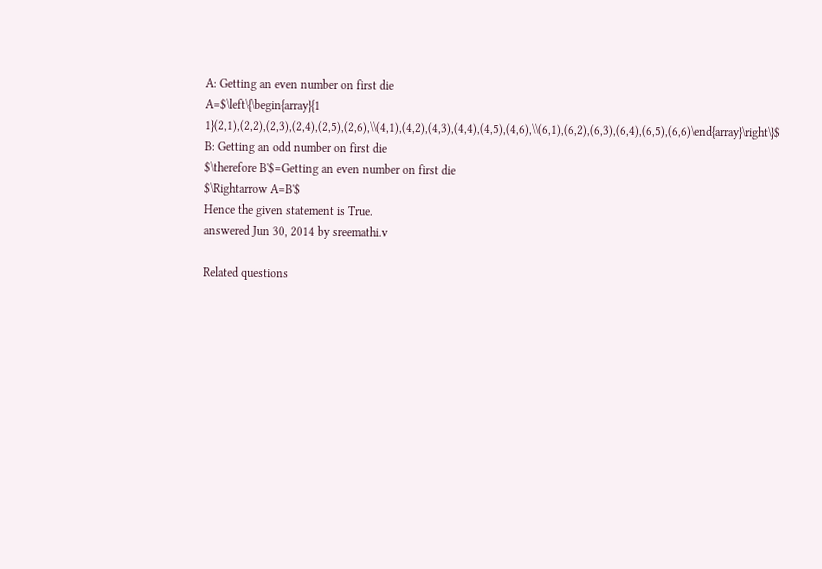A: Getting an even number on first die
A=$\left\{\begin{array}{1 1}(2,1),(2,2),(2,3),(2,4),(2,5),(2,6),\\(4,1),(4,2),(4,3),(4,4),(4,5),(4,6),\\(6,1),(6,2),(6,3),(6,4),(6,5),(6,6)\end{array}\right\}$
B: Getting an odd number on first die
$\therefore B'$=Getting an even number on first die
$\Rightarrow A=B'$
Hence the given statement is True.
answered Jun 30, 2014 by sreemathi.v

Related questions